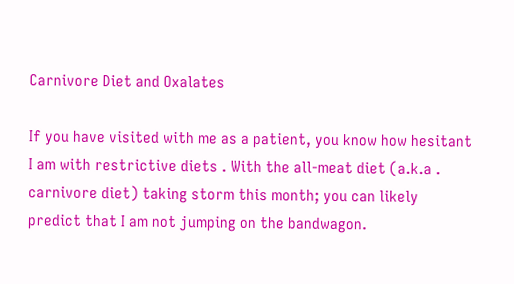Carnivore Diet and Oxalates

If you have visited with me as a patient, you know how hesitant I am with restrictive diets . With the all-meat diet (a.k.a . carnivore diet) taking storm this month; you can likely predict that I am not jumping on the bandwagon.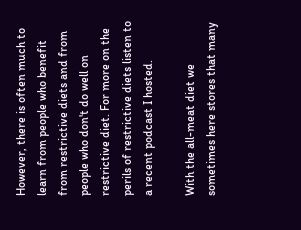However, there is often much to learn from people who benefit from restrictive diets and from people who don't do well on restrictive diet. For more on the perils of restrictive diets listen to a recent podcast I hosted.

With the all-meat diet we sometimes here stores that many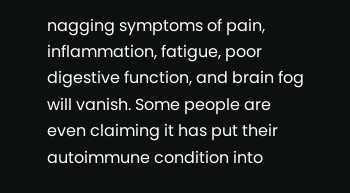nagging symptoms of pain, inflammation, fatigue, poor digestive function, and brain fog will vanish. Some people are even claiming it has put their autoimmune condition into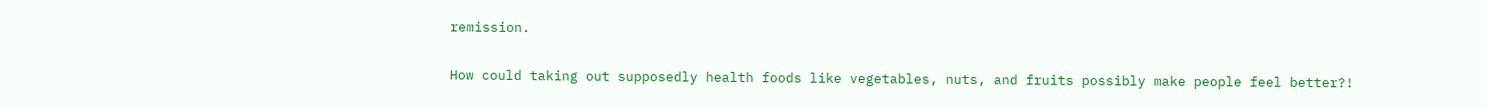remission.

How could taking out supposedly health foods like vegetables, nuts, and fruits possibly make people feel better?!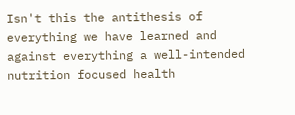Isn't this the antithesis of everything we have learned and against everything a well-intended nutrition focused health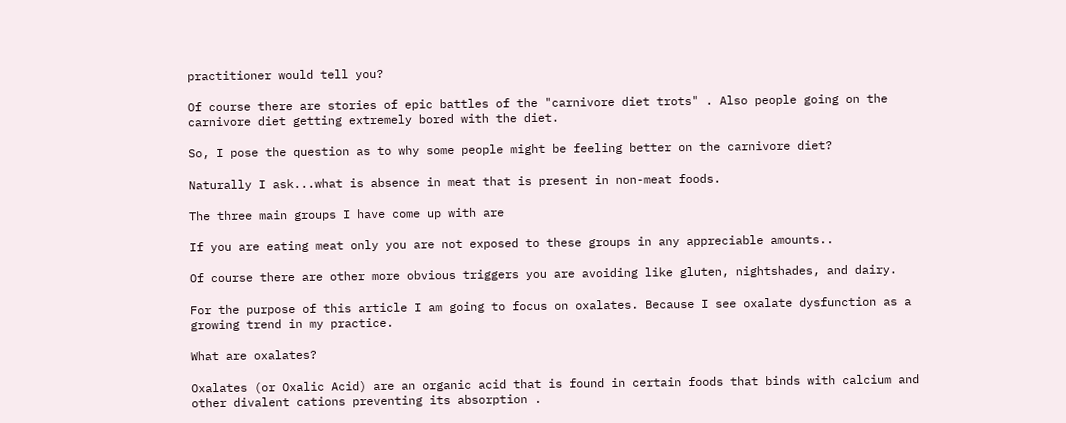practitioner would tell you?

Of course there are stories of epic battles of the "carnivore diet trots" . Also people going on the carnivore diet getting extremely bored with the diet.

So, I pose the question as to why some people might be feeling better on the carnivore diet?

Naturally I ask...what is absence in meat that is present in non-meat foods.

The three main groups I have come up with are

If you are eating meat only you are not exposed to these groups in any appreciable amounts..

Of course there are other more obvious triggers you are avoiding like gluten, nightshades, and dairy.

For the purpose of this article I am going to focus on oxalates. Because I see oxalate dysfunction as a growing trend in my practice.

What are oxalates?

Oxalates (or Oxalic Acid) are an organic acid that is found in certain foods that binds with calcium and other divalent cations preventing its absorption .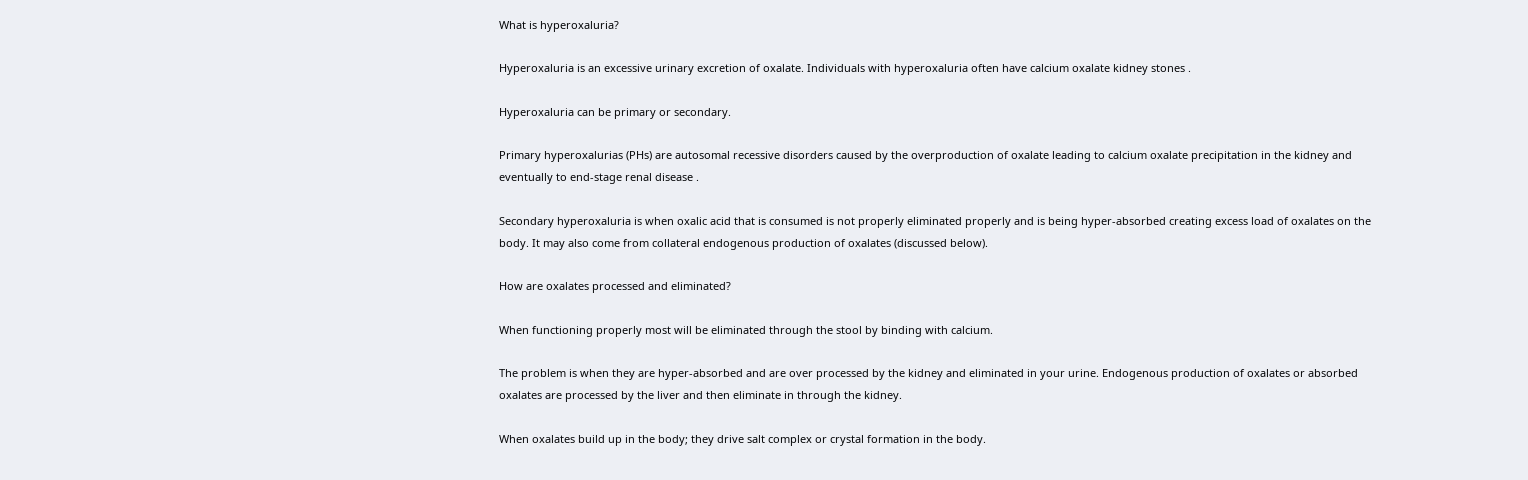What is hyperoxaluria?

Hyperoxaluria is an excessive urinary excretion of oxalate. Individuals with hyperoxaluria often have calcium oxalate kidney stones .

Hyperoxaluria can be primary or secondary.

Primary hyperoxalurias (PHs) are autosomal recessive disorders caused by the overproduction of oxalate leading to calcium oxalate precipitation in the kidney and eventually to end-stage renal disease .

Secondary hyperoxaluria is when oxalic acid that is consumed is not properly eliminated properly and is being hyper-absorbed creating excess load of oxalates on the body. It may also come from collateral endogenous production of oxalates (discussed below).

How are oxalates processed and eliminated?

When functioning properly most will be eliminated through the stool by binding with calcium.

The problem is when they are hyper-absorbed and are over processed by the kidney and eliminated in your urine. Endogenous production of oxalates or absorbed oxalates are processed by the liver and then eliminate in through the kidney.

When oxalates build up in the body; they drive salt complex or crystal formation in the body.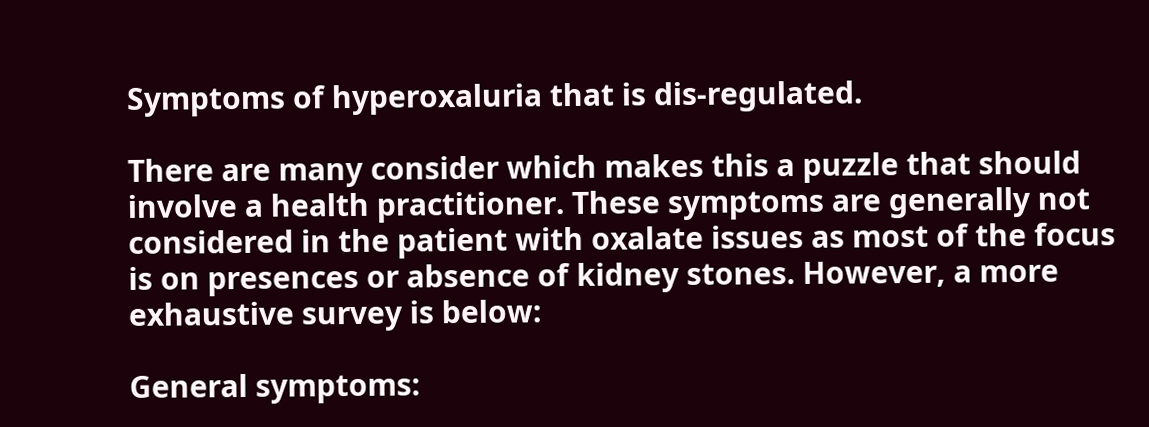Symptoms of hyperoxaluria that is dis-regulated.

There are many consider which makes this a puzzle that should involve a health practitioner. These symptoms are generally not considered in the patient with oxalate issues as most of the focus is on presences or absence of kidney stones. However, a more exhaustive survey is below:

General symptoms: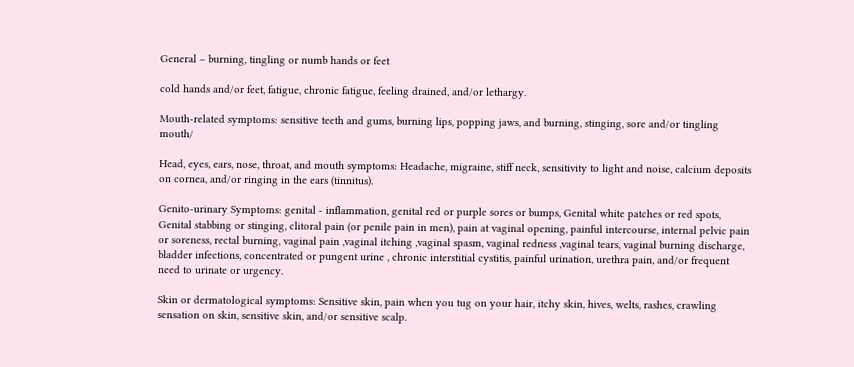General – burning, tingling or numb hands or feet

cold hands and/or feet, fatigue, chronic fatigue, feeling drained, and/or lethargy.

Mouth-related symptoms: sensitive teeth and gums, burning lips, popping jaws, and burning, stinging, sore and/or tingling mouth/

Head, eyes, ears, nose, throat, and mouth symptoms: Headache, migraine, stiff neck, sensitivity to light and noise, calcium deposits on cornea, and/or ringing in the ears (tinnitus).

Genito-urinary Symptoms: genital - inflammation, genital red or purple sores or bumps, Genital white patches or red spots, Genital stabbing or stinging, clitoral pain (or penile pain in men), pain at vaginal opening, painful intercourse, internal pelvic pain or soreness, rectal burning, vaginal pain ,vaginal itching ,vaginal spasm, vaginal redness ,vaginal tears, vaginal burning discharge, bladder infections, concentrated or pungent urine , chronic interstitial cystitis, painful urination, urethra pain, and/or frequent need to urinate or urgency.

Skin or dermatological symptoms: Sensitive skin, pain when you tug on your hair, itchy skin, hives, welts, rashes, crawling sensation on skin, sensitive skin, and/or sensitive scalp.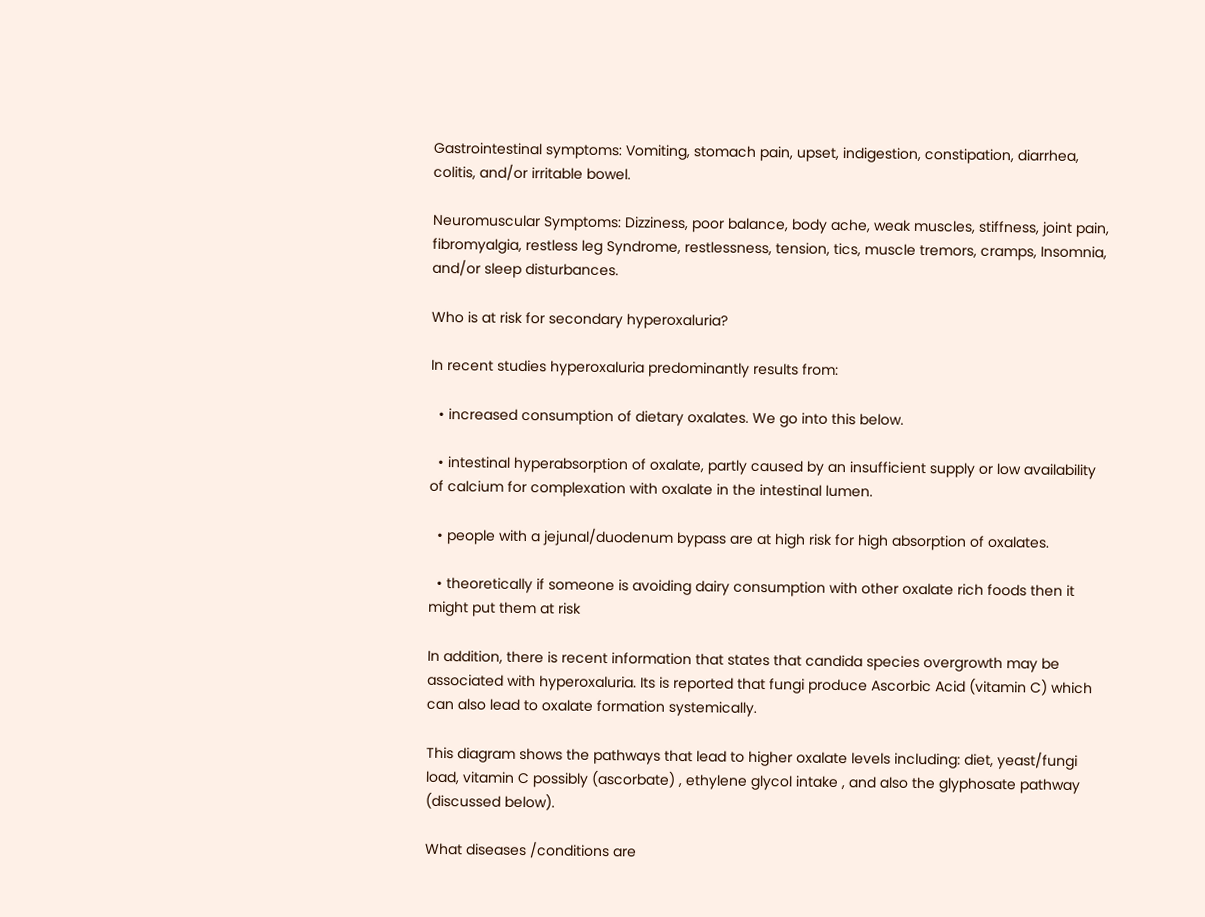Gastrointestinal symptoms: Vomiting, stomach pain, upset, indigestion, constipation, diarrhea, colitis, and/or irritable bowel.

Neuromuscular Symptoms: Dizziness, poor balance, body ache, weak muscles, stiffness, joint pain, fibromyalgia, restless leg Syndrome, restlessness, tension, tics, muscle tremors, cramps, Insomnia, and/or sleep disturbances.

Who is at risk for secondary hyperoxaluria?

In recent studies hyperoxaluria predominantly results from:

  • increased consumption of dietary oxalates. We go into this below.

  • intestinal hyperabsorption of oxalate, partly caused by an insufficient supply or low availability of calcium for complexation with oxalate in the intestinal lumen.

  • people with a jejunal/duodenum bypass are at high risk for high absorption of oxalates.

  • theoretically if someone is avoiding dairy consumption with other oxalate rich foods then it might put them at risk

In addition, there is recent information that states that candida species overgrowth may be associated with hyperoxaluria. Its is reported that fungi produce Ascorbic Acid (vitamin C) which can also lead to oxalate formation systemically.

This diagram shows the pathways that lead to higher oxalate levels including: diet, yeast/fungi load, vitamin C possibly (ascorbate) , ethylene glycol intake , and also the glyphosate pathway (discussed below).

What diseases /conditions are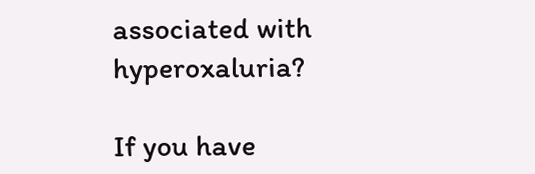associated with hyperoxaluria?

If you have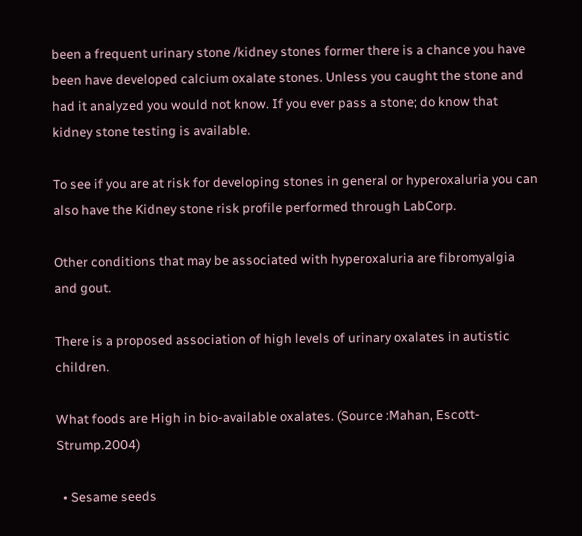been a frequent urinary stone /kidney stones former there is a chance you have been have developed calcium oxalate stones. Unless you caught the stone and had it analyzed you would not know. If you ever pass a stone; do know that kidney stone testing is available.

To see if you are at risk for developing stones in general or hyperoxaluria you can also have the Kidney stone risk profile performed through LabCorp.

Other conditions that may be associated with hyperoxaluria are fibromyalgia and gout.

There is a proposed association of high levels of urinary oxalates in autistic children.

What foods are High in bio-available oxalates. (Source :Mahan, Escott-Strump.2004)

  • Sesame seeds